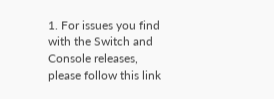1. For issues you find with the Switch and Console releases, please follow this link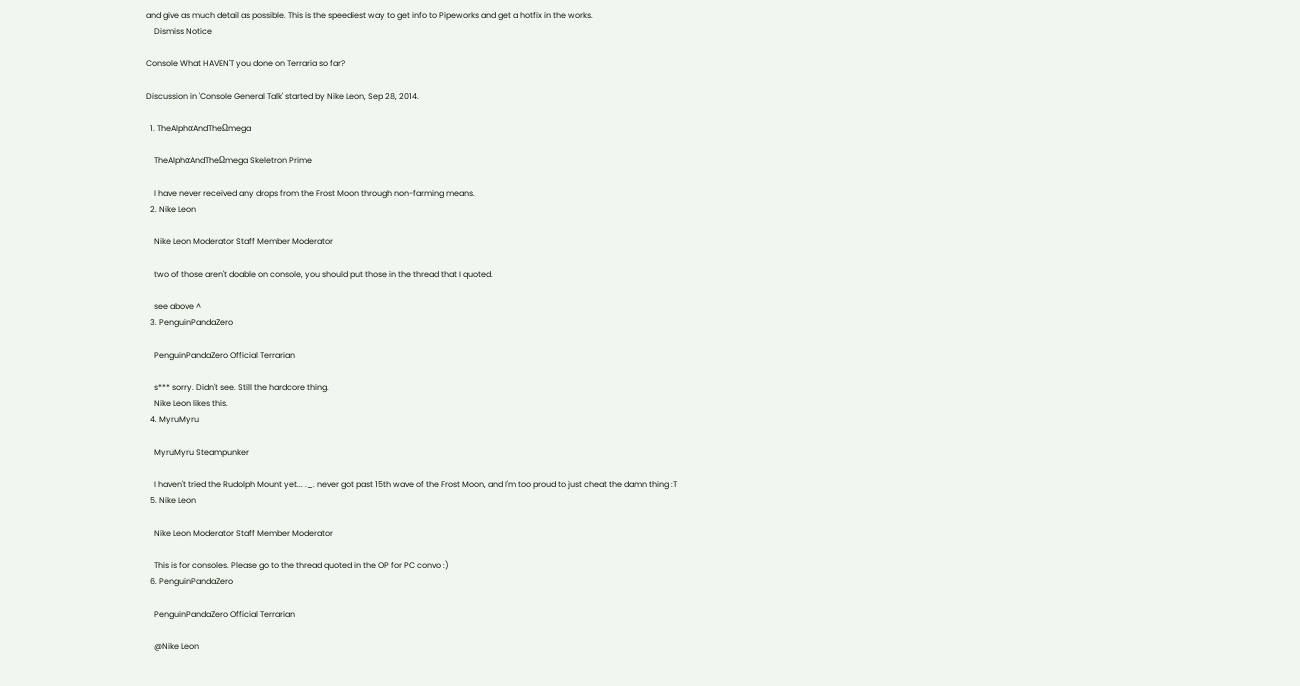and give as much detail as possible. This is the speediest way to get info to Pipeworks and get a hotfix in the works.
    Dismiss Notice

Console What HAVEN'T you done on Terraria so far?

Discussion in 'Console General Talk' started by Nike Leon, Sep 28, 2014.

  1. TheAlphαAndTheΩmega

    TheAlphαAndTheΩmega Skeletron Prime

    I have never received any drops from the Frost Moon through non-farming means.
  2. Nike Leon

    Nike Leon Moderator Staff Member Moderator

    two of those aren't doable on console, you should put those in the thread that I quoted.

    see above ^
  3. PenguinPandaZero

    PenguinPandaZero Official Terrarian

    s*** sorry. Didn't see. Still the hardcore thing.
    Nike Leon likes this.
  4. MyruMyru

    MyruMyru Steampunker

    I haven't tried the Rudolph Mount yet... ._. never got past 15th wave of the Frost Moon, and I'm too proud to just cheat the damn thing :T
  5. Nike Leon

    Nike Leon Moderator Staff Member Moderator

    This is for consoles. Please go to the thread quoted in the OP for PC convo :)
  6. PenguinPandaZero

    PenguinPandaZero Official Terrarian

    @Nike Leon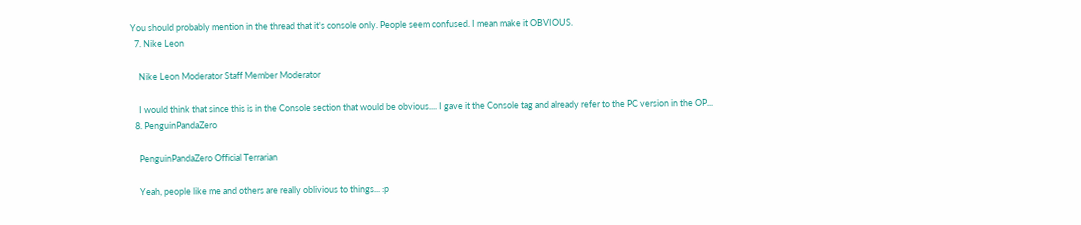You should probably mention in the thread that it's console only. People seem confused. I mean make it OBVIOUS.
  7. Nike Leon

    Nike Leon Moderator Staff Member Moderator

    I would think that since this is in the Console section that would be obvious.... I gave it the Console tag and already refer to the PC version in the OP...
  8. PenguinPandaZero

    PenguinPandaZero Official Terrarian

    Yeah, people like me and others are really oblivious to things... :p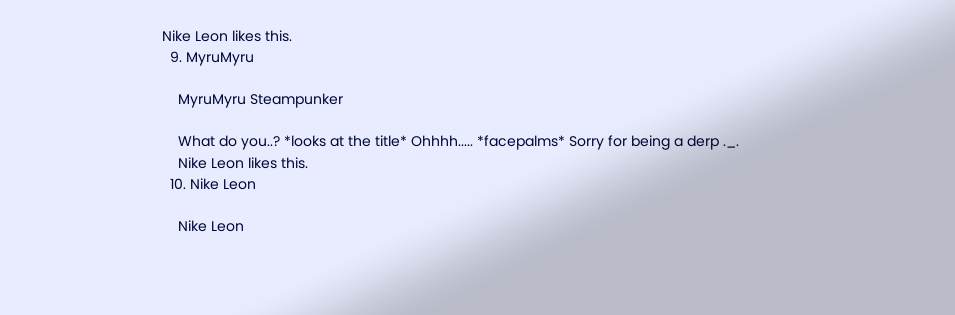Nike Leon likes this.
  9. MyruMyru

    MyruMyru Steampunker

    What do you..? *looks at the title* Ohhhh..... *facepalms* Sorry for being a derp ._.
    Nike Leon likes this.
  10. Nike Leon

    Nike Leon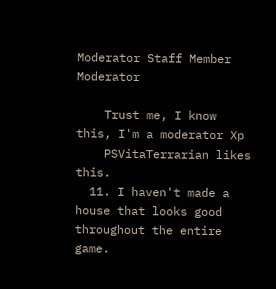Moderator Staff Member Moderator

    Trust me, I know this, I'm a moderator Xp
    PSVitaTerrarian likes this.
  11. I haven't made a house that looks good throughout the entire game.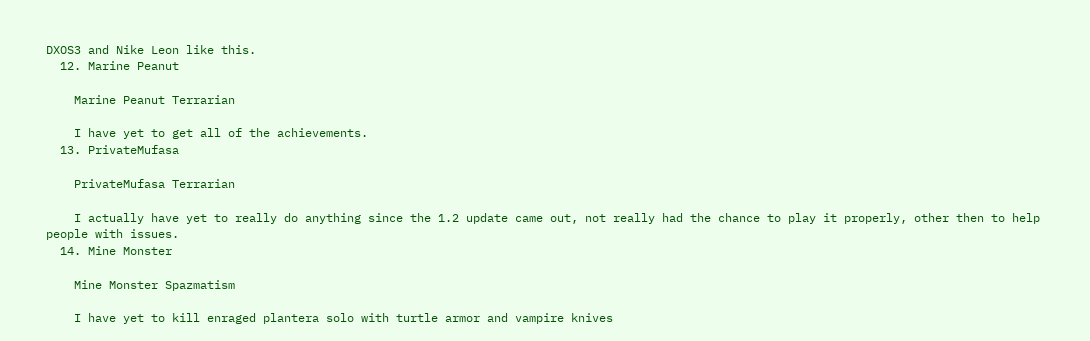DXOS3 and Nike Leon like this.
  12. Marine Peanut

    Marine Peanut Terrarian

    I have yet to get all of the achievements.
  13. PrivateMufasa

    PrivateMufasa Terrarian

    I actually have yet to really do anything since the 1.2 update came out, not really had the chance to play it properly, other then to help people with issues.
  14. Mine Monster

    Mine Monster Spazmatism

    I have yet to kill enraged plantera solo with turtle armor and vampire knives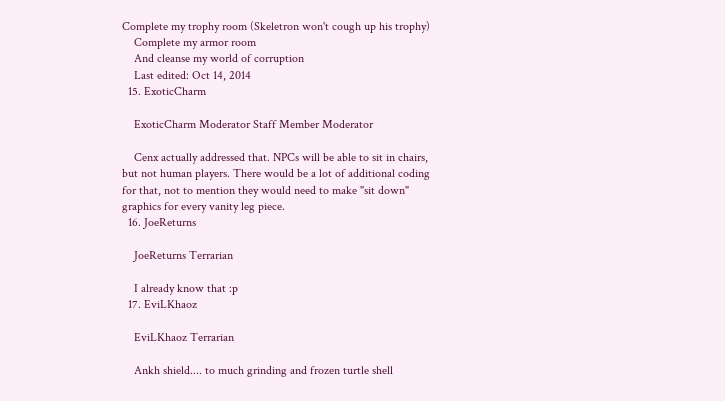Complete my trophy room (Skeletron won't cough up his trophy)
    Complete my armor room
    And cleanse my world of corruption
    Last edited: Oct 14, 2014
  15. ExoticCharm

    ExoticCharm Moderator Staff Member Moderator

    Cenx actually addressed that. NPCs will be able to sit in chairs, but not human players. There would be a lot of additional coding for that, not to mention they would need to make "sit down" graphics for every vanity leg piece.
  16. JoeReturns

    JoeReturns Terrarian

    I already know that :p
  17. EviLKhaoz

    EviLKhaoz Terrarian

    Ankh shield.... to much grinding and frozen turtle shell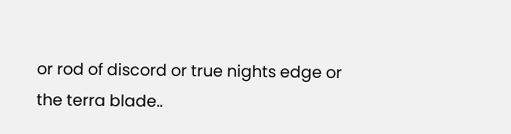or rod of discord or true nights edge or the terra blade..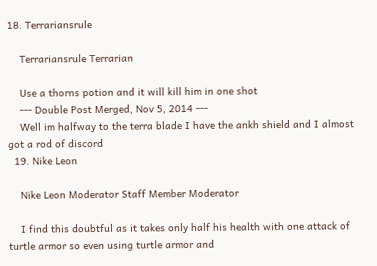18. Terrariansrule

    Terrariansrule Terrarian

    Use a thorns potion and it will kill him in one shot
    --- Double Post Merged, Nov 5, 2014 ---
    Well im halfway to the terra blade I have the ankh shield and I almost got a rod of discord
  19. Nike Leon

    Nike Leon Moderator Staff Member Moderator

    I find this doubtful as it takes only half his health with one attack of turtle armor so even using turtle armor and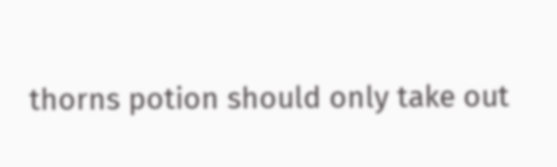thorns potion should only take out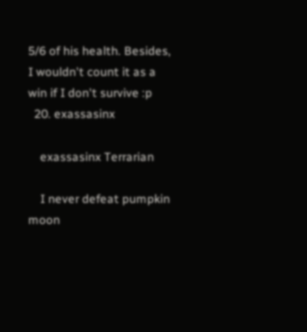5/6 of his health. Besides, I wouldn't count it as a win if I don't survive :p
  20. exassasinx

    exassasinx Terrarian

    I never defeat pumpkin moon